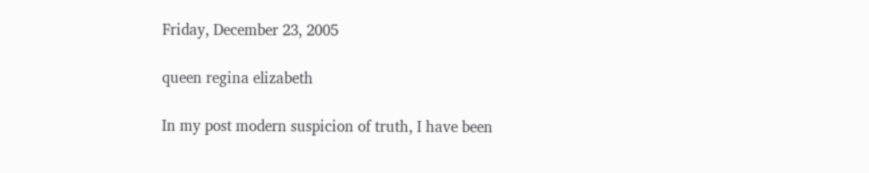Friday, December 23, 2005

queen regina elizabeth

In my post modern suspicion of truth, I have been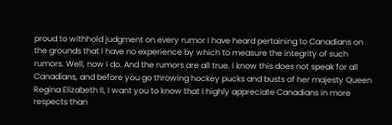proud to withhold judgment on every rumor I have heard pertaining to Canadians on the grounds that I have no experience by which to measure the integrity of such rumors. Well, now I do. And the rumors are all true. I know this does not speak for all Canadians, and before you go throwing hockey pucks and busts of her majesty Queen Regina Elizabeth II, I want you to know that I highly appreciate Canadians in more respects than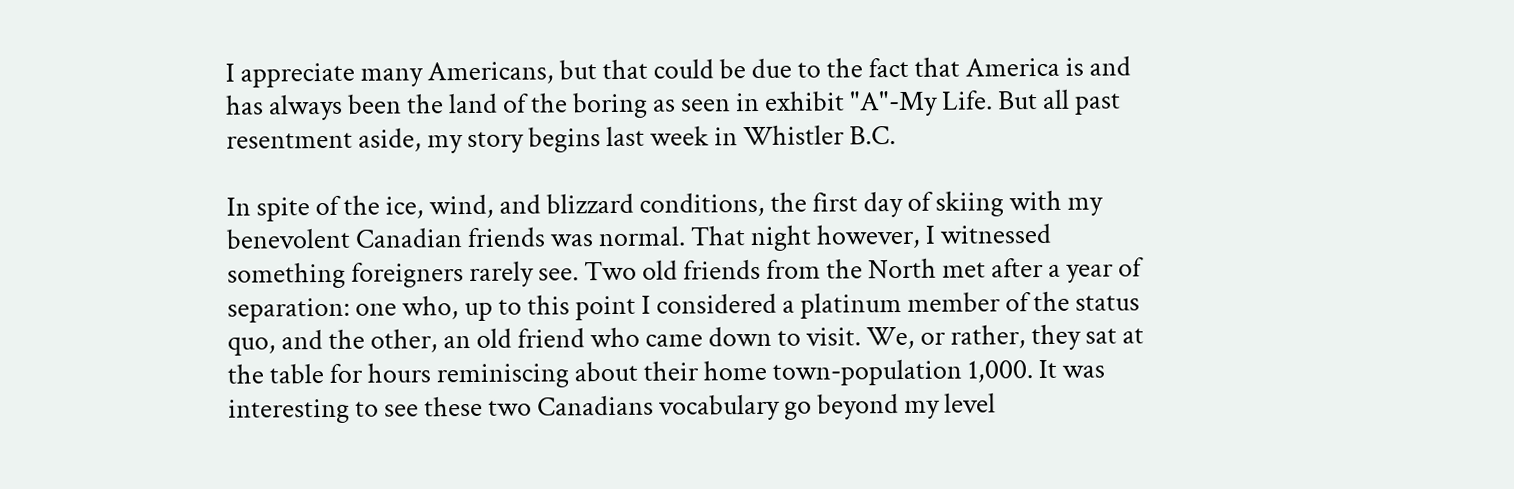I appreciate many Americans, but that could be due to the fact that America is and has always been the land of the boring as seen in exhibit "A"-My Life. But all past resentment aside, my story begins last week in Whistler B.C.

In spite of the ice, wind, and blizzard conditions, the first day of skiing with my benevolent Canadian friends was normal. That night however, I witnessed something foreigners rarely see. Two old friends from the North met after a year of separation: one who, up to this point I considered a platinum member of the status quo, and the other, an old friend who came down to visit. We, or rather, they sat at the table for hours reminiscing about their home town-population 1,000. It was interesting to see these two Canadians vocabulary go beyond my level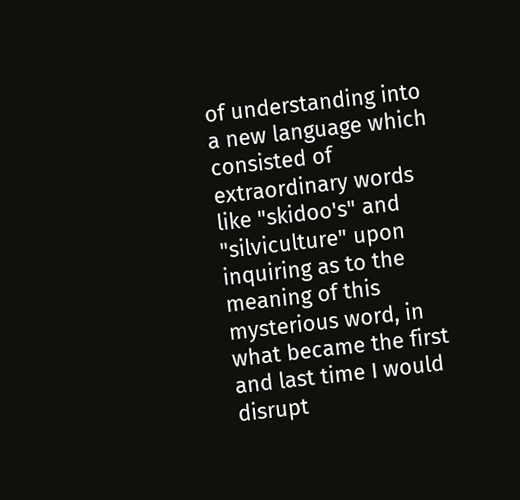of understanding into a new language which consisted of extraordinary words like "skidoo's" and "silviculture" upon inquiring as to the meaning of this mysterious word, in what became the first and last time I would disrupt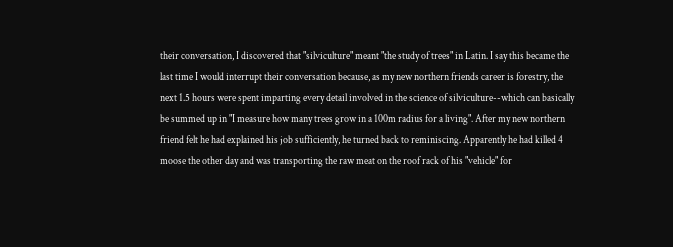their conversation, I discovered that "silviculture" meant "the study of trees" in Latin. I say this became the last time I would interrupt their conversation because, as my new northern friends career is forestry, the next 1.5 hours were spent imparting every detail involved in the science of silviculture--which can basically be summed up in "I measure how many trees grow in a 100m radius for a living". After my new northern friend felt he had explained his job sufficiently, he turned back to reminiscing. Apparently he had killed 4 moose the other day and was transporting the raw meat on the roof rack of his "vehicle" for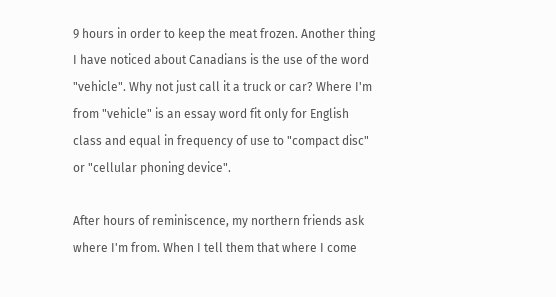9 hours in order to keep the meat frozen. Another thing I have noticed about Canadians is the use of the word "vehicle". Why not just call it a truck or car? Where I'm from "vehicle" is an essay word fit only for English class and equal in frequency of use to "compact disc" or "cellular phoning device".

After hours of reminiscence, my northern friends ask where I'm from. When I tell them that where I come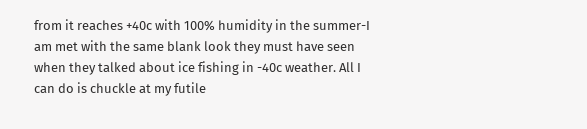from it reaches +40c with 100% humidity in the summer-I am met with the same blank look they must have seen when they talked about ice fishing in -40c weather. All I can do is chuckle at my futile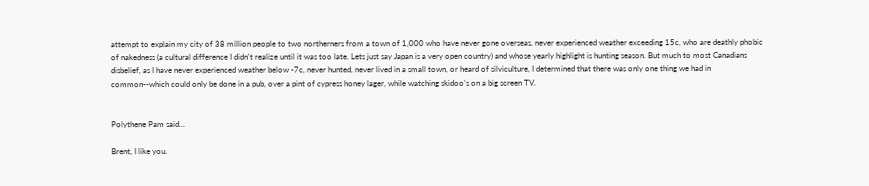attempt to explain my city of 38 million people to two northerners from a town of 1,000 who have never gone overseas, never experienced weather exceeding 15c, who are deathly phobic of nakedness (a cultural difference I didn't realize until it was too late. Lets just say Japan is a very open country) and whose yearly highlight is hunting season. But much to most Canadians disbelief, as I have never experienced weather below -7c, never hunted, never lived in a small town, or heard of silviculture, I determined that there was only one thing we had in common--which could only be done in a pub, over a pint of cypress honey lager, while watching skidoo's on a big screen TV.


Polythene Pam said...

Brent, I like you.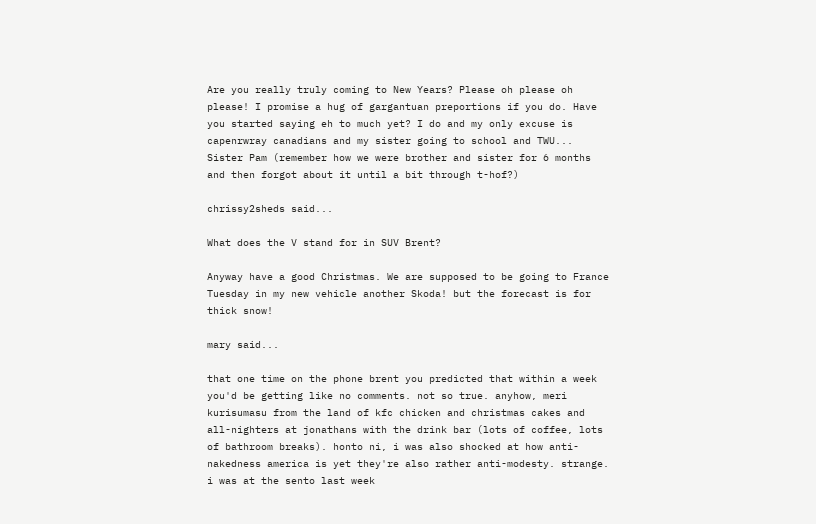Are you really truly coming to New Years? Please oh please oh please! I promise a hug of gargantuan preportions if you do. Have you started saying eh to much yet? I do and my only excuse is capenrwray canadians and my sister going to school and TWU...
Sister Pam (remember how we were brother and sister for 6 months and then forgot about it until a bit through t-hof?)

chrissy2sheds said...

What does the V stand for in SUV Brent?

Anyway have a good Christmas. We are supposed to be going to France Tuesday in my new vehicle another Skoda! but the forecast is for thick snow!

mary said...

that one time on the phone brent you predicted that within a week you'd be getting like no comments. not so true. anyhow, meri kurisumasu from the land of kfc chicken and christmas cakes and all-nighters at jonathans with the drink bar (lots of coffee, lots of bathroom breaks). honto ni, i was also shocked at how anti-nakedness america is yet they're also rather anti-modesty. strange. i was at the sento last week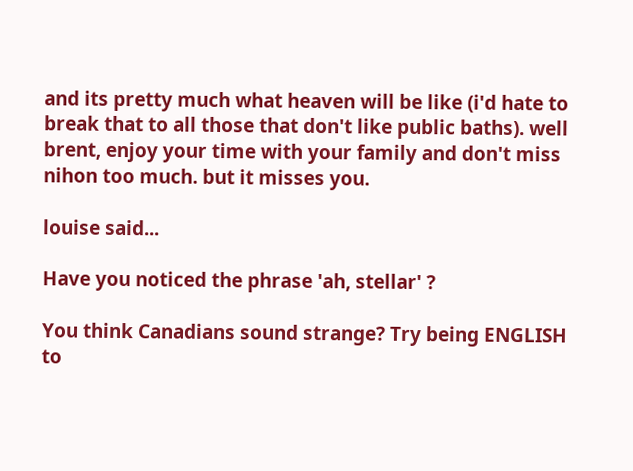and its pretty much what heaven will be like (i'd hate to break that to all those that don't like public baths). well brent, enjoy your time with your family and don't miss nihon too much. but it misses you.

louise said...

Have you noticed the phrase 'ah, stellar' ?

You think Canadians sound strange? Try being ENGLISH to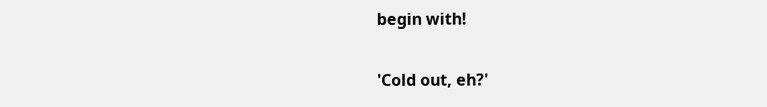begin with!

'Cold out, eh?'